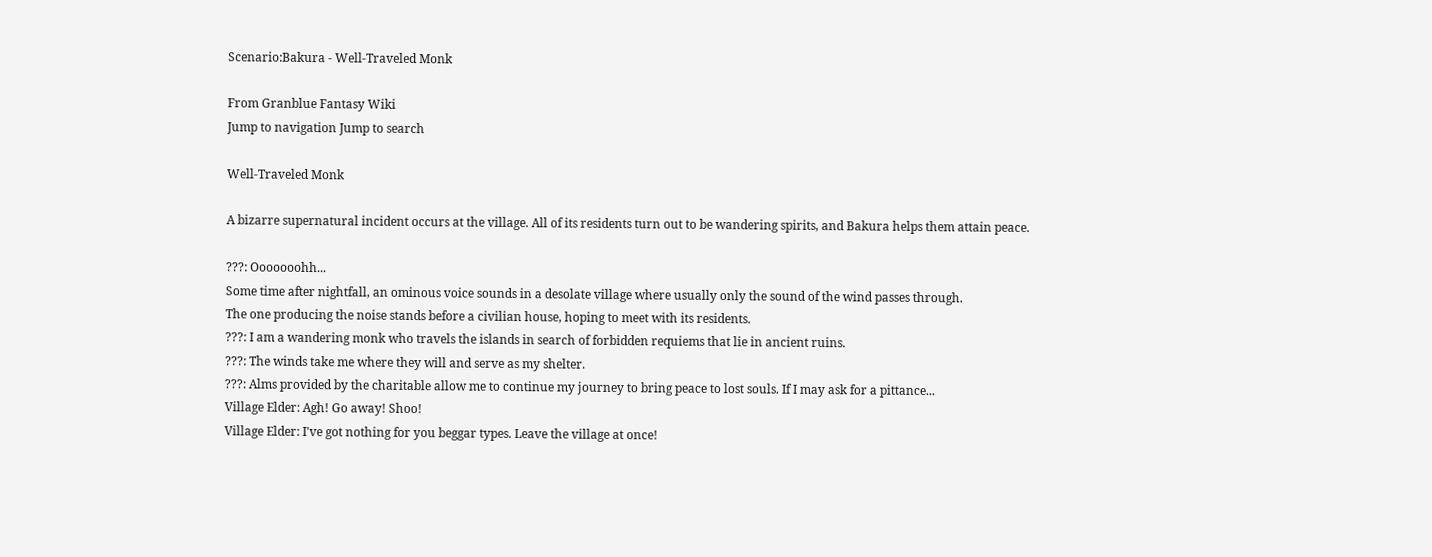Scenario:Bakura - Well-Traveled Monk

From Granblue Fantasy Wiki
Jump to navigation Jump to search

Well-Traveled Monk

A bizarre supernatural incident occurs at the village. All of its residents turn out to be wandering spirits, and Bakura helps them attain peace.

???: Ooooooohh...
Some time after nightfall, an ominous voice sounds in a desolate village where usually only the sound of the wind passes through.
The one producing the noise stands before a civilian house, hoping to meet with its residents.
???: I am a wandering monk who travels the islands in search of forbidden requiems that lie in ancient ruins.
???: The winds take me where they will and serve as my shelter.
???: Alms provided by the charitable allow me to continue my journey to bring peace to lost souls. If I may ask for a pittance...
Village Elder: Agh! Go away! Shoo!
Village Elder: I've got nothing for you beggar types. Leave the village at once!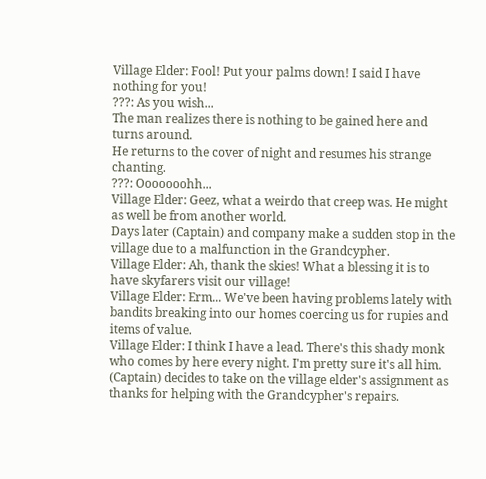Village Elder: Fool! Put your palms down! I said I have nothing for you!
???: As you wish...
The man realizes there is nothing to be gained here and turns around.
He returns to the cover of night and resumes his strange chanting.
???: Ooooooohh...
Village Elder: Geez, what a weirdo that creep was. He might as well be from another world.
Days later (Captain) and company make a sudden stop in the village due to a malfunction in the Grandcypher.
Village Elder: Ah, thank the skies! What a blessing it is to have skyfarers visit our village!
Village Elder: Erm... We've been having problems lately with bandits breaking into our homes coercing us for rupies and items of value.
Village Elder: I think I have a lead. There's this shady monk who comes by here every night. I'm pretty sure it's all him.
(Captain) decides to take on the village elder's assignment as thanks for helping with the Grandcypher's repairs.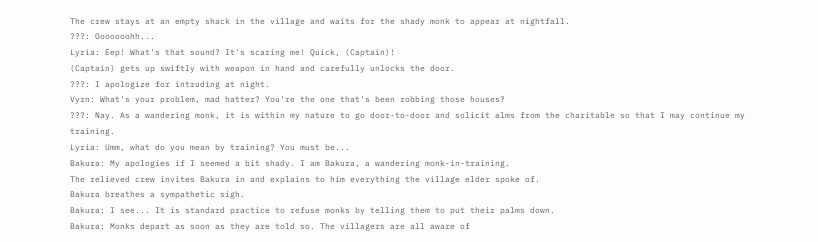The crew stays at an empty shack in the village and waits for the shady monk to appear at nightfall.
???: Ooooooohh...
Lyria: Eep! What's that sound? It's scaring me! Quick, (Captain)!
(Captain) gets up swiftly with weapon in hand and carefully unlocks the door.
???: I apologize for intruding at night.
Vyrn: What's your problem, mad hatter? You're the one that's been robbing those houses?
???: Nay. As a wandering monk, it is within my nature to go door-to-door and solicit alms from the charitable so that I may continue my training.
Lyria: Umm, what do you mean by training? You must be...
Bakura: My apologies if I seemed a bit shady. I am Bakura, a wandering monk-in-training.
The relieved crew invites Bakura in and explains to him everything the village elder spoke of.
Bakura breathes a sympathetic sigh.
Bakura: I see... It is standard practice to refuse monks by telling them to put their palms down.
Bakura: Monks depart as soon as they are told so. The villagers are all aware of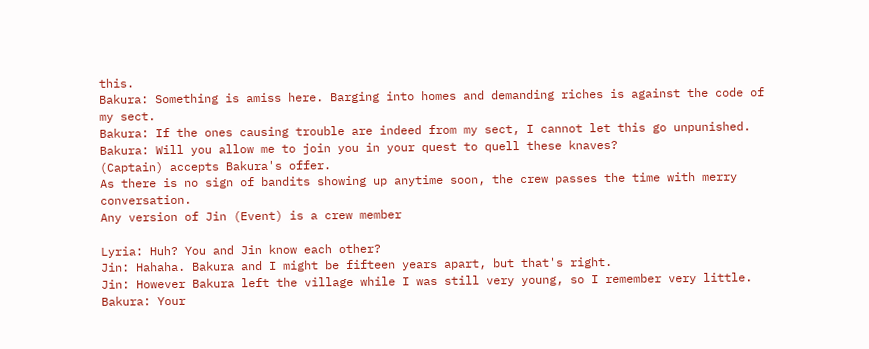this.
Bakura: Something is amiss here. Barging into homes and demanding riches is against the code of my sect.
Bakura: If the ones causing trouble are indeed from my sect, I cannot let this go unpunished.
Bakura: Will you allow me to join you in your quest to quell these knaves?
(Captain) accepts Bakura's offer.
As there is no sign of bandits showing up anytime soon, the crew passes the time with merry conversation.
Any version of Jin (Event) is a crew member

Lyria: Huh? You and Jin know each other?
Jin: Hahaha. Bakura and I might be fifteen years apart, but that's right.
Jin: However Bakura left the village while I was still very young, so I remember very little.
Bakura: Your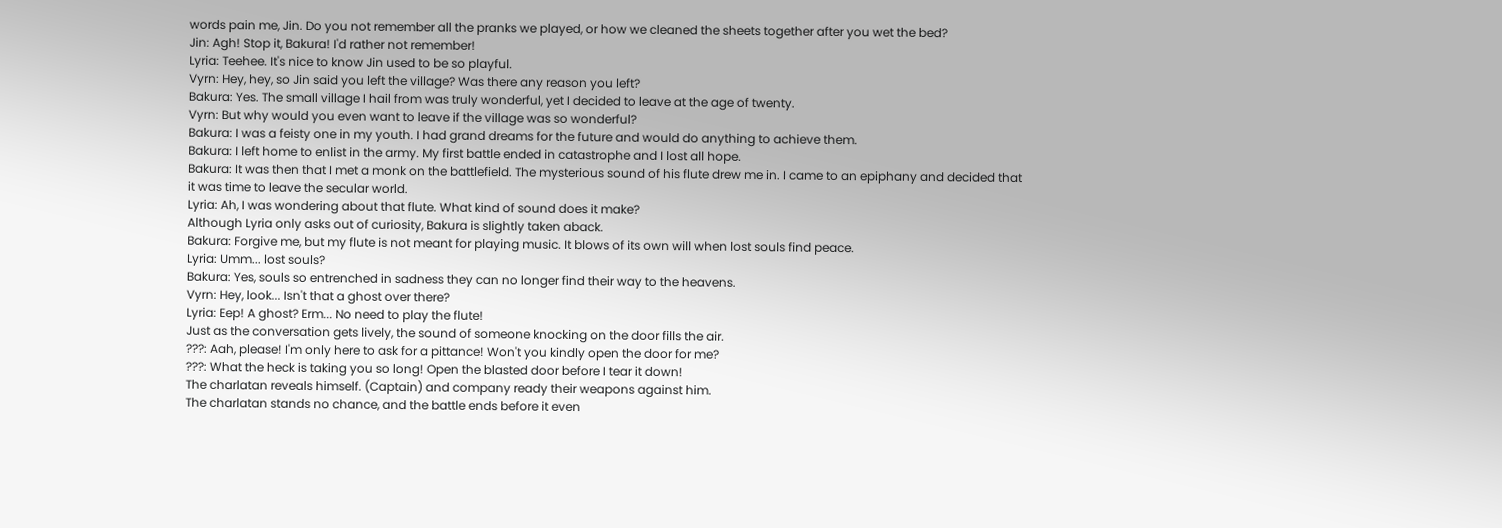words pain me, Jin. Do you not remember all the pranks we played, or how we cleaned the sheets together after you wet the bed?
Jin: Agh! Stop it, Bakura! I'd rather not remember!
Lyria: Teehee. It's nice to know Jin used to be so playful.
Vyrn: Hey, hey, so Jin said you left the village? Was there any reason you left?
Bakura: Yes. The small village I hail from was truly wonderful, yet I decided to leave at the age of twenty.
Vyrn: But why would you even want to leave if the village was so wonderful?
Bakura: I was a feisty one in my youth. I had grand dreams for the future and would do anything to achieve them.
Bakura: I left home to enlist in the army. My first battle ended in catastrophe and I lost all hope.
Bakura: It was then that I met a monk on the battlefield. The mysterious sound of his flute drew me in. I came to an epiphany and decided that it was time to leave the secular world.
Lyria: Ah, I was wondering about that flute. What kind of sound does it make?
Although Lyria only asks out of curiosity, Bakura is slightly taken aback.
Bakura: Forgive me, but my flute is not meant for playing music. It blows of its own will when lost souls find peace.
Lyria: Umm... lost souls?
Bakura: Yes, souls so entrenched in sadness they can no longer find their way to the heavens.
Vyrn: Hey, look... Isn't that a ghost over there?
Lyria: Eep! A ghost? Erm... No need to play the flute!
Just as the conversation gets lively, the sound of someone knocking on the door fills the air.
???: Aah, please! I'm only here to ask for a pittance! Won't you kindly open the door for me?
???: What the heck is taking you so long! Open the blasted door before I tear it down!
The charlatan reveals himself. (Captain) and company ready their weapons against him.
The charlatan stands no chance, and the battle ends before it even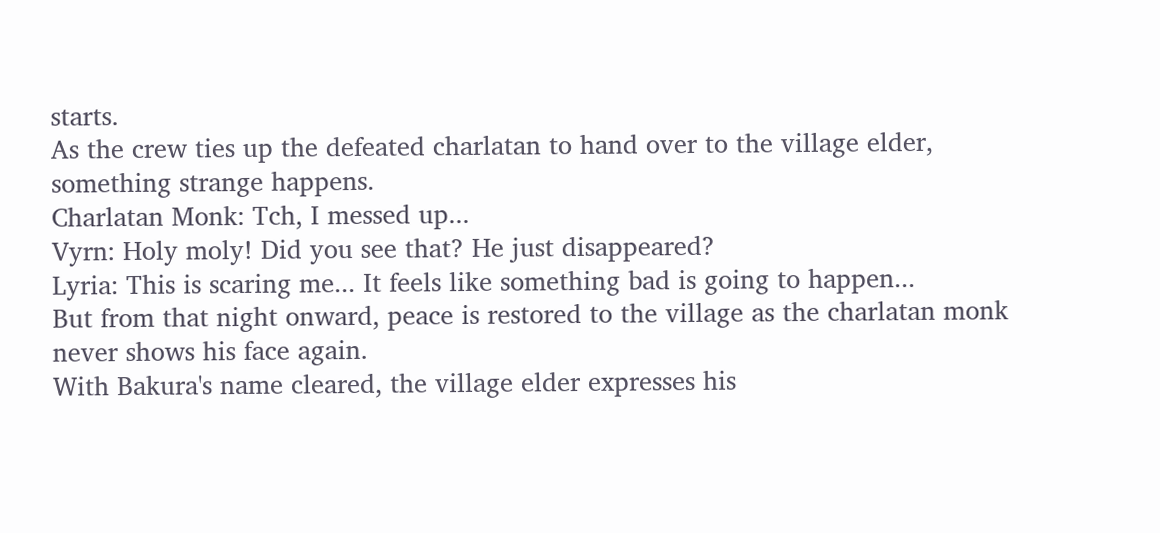starts.
As the crew ties up the defeated charlatan to hand over to the village elder, something strange happens.
Charlatan Monk: Tch, I messed up...
Vyrn: Holy moly! Did you see that? He just disappeared?
Lyria: This is scaring me... It feels like something bad is going to happen...
But from that night onward, peace is restored to the village as the charlatan monk never shows his face again.
With Bakura's name cleared, the village elder expresses his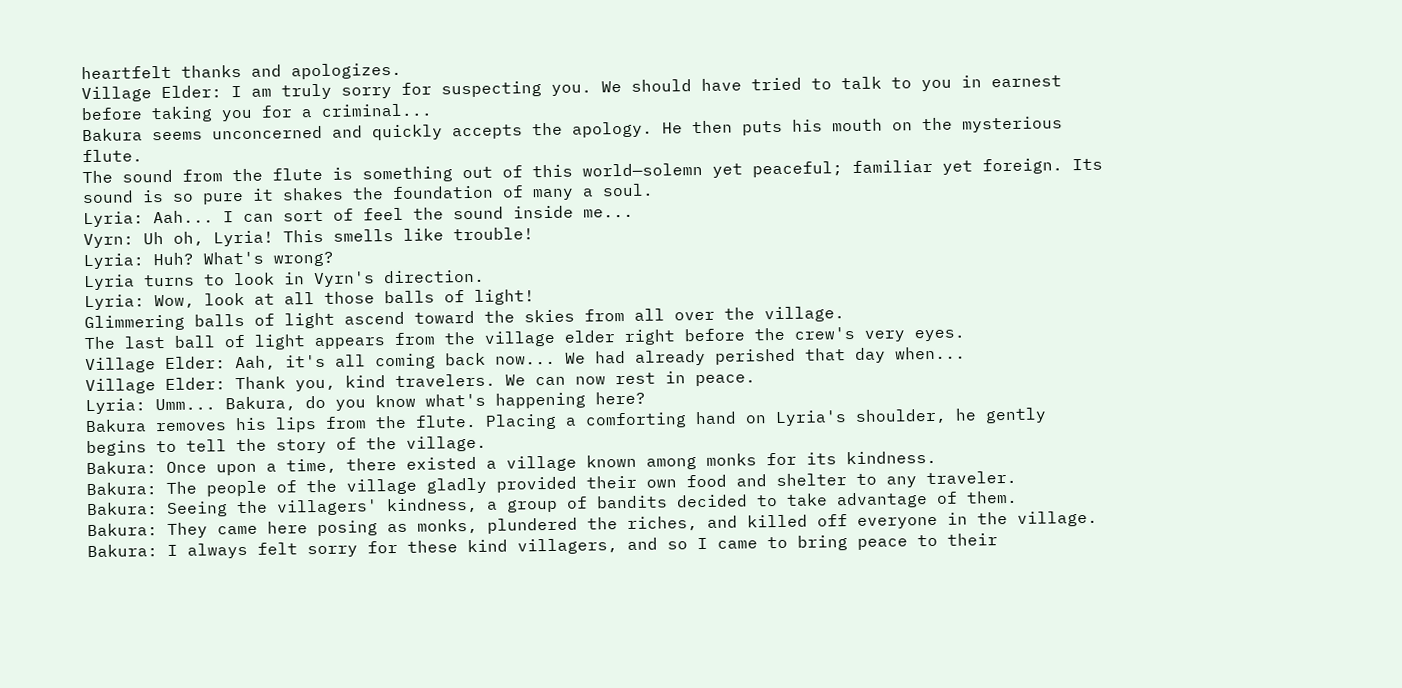heartfelt thanks and apologizes.
Village Elder: I am truly sorry for suspecting you. We should have tried to talk to you in earnest before taking you for a criminal...
Bakura seems unconcerned and quickly accepts the apology. He then puts his mouth on the mysterious flute.
The sound from the flute is something out of this world—solemn yet peaceful; familiar yet foreign. Its sound is so pure it shakes the foundation of many a soul.
Lyria: Aah... I can sort of feel the sound inside me...
Vyrn: Uh oh, Lyria! This smells like trouble!
Lyria: Huh? What's wrong?
Lyria turns to look in Vyrn's direction.
Lyria: Wow, look at all those balls of light!
Glimmering balls of light ascend toward the skies from all over the village.
The last ball of light appears from the village elder right before the crew's very eyes.
Village Elder: Aah, it's all coming back now... We had already perished that day when...
Village Elder: Thank you, kind travelers. We can now rest in peace.
Lyria: Umm... Bakura, do you know what's happening here?
Bakura removes his lips from the flute. Placing a comforting hand on Lyria's shoulder, he gently begins to tell the story of the village.
Bakura: Once upon a time, there existed a village known among monks for its kindness.
Bakura: The people of the village gladly provided their own food and shelter to any traveler.
Bakura: Seeing the villagers' kindness, a group of bandits decided to take advantage of them.
Bakura: They came here posing as monks, plundered the riches, and killed off everyone in the village.
Bakura: I always felt sorry for these kind villagers, and so I came to bring peace to their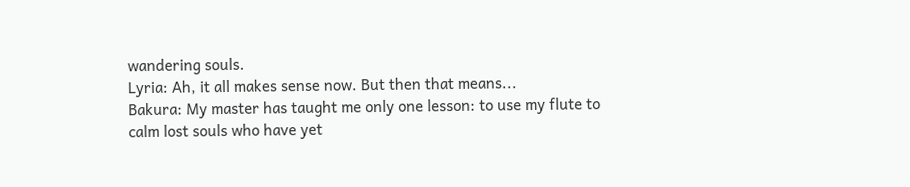wandering souls.
Lyria: Ah, it all makes sense now. But then that means...
Bakura: My master has taught me only one lesson: to use my flute to calm lost souls who have yet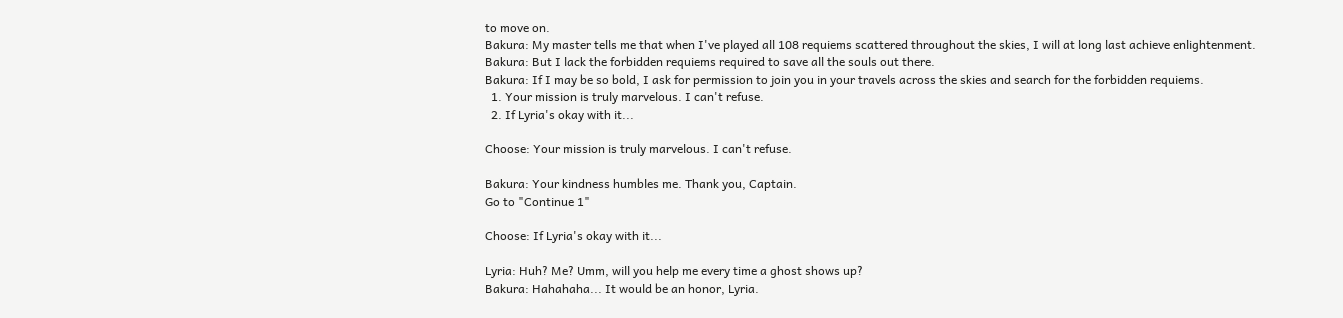to move on.
Bakura: My master tells me that when I've played all 108 requiems scattered throughout the skies, I will at long last achieve enlightenment.
Bakura: But I lack the forbidden requiems required to save all the souls out there.
Bakura: If I may be so bold, I ask for permission to join you in your travels across the skies and search for the forbidden requiems.
  1. Your mission is truly marvelous. I can't refuse.
  2. If Lyria's okay with it...

Choose: Your mission is truly marvelous. I can't refuse.

Bakura: Your kindness humbles me. Thank you, Captain.
Go to "Continue 1"

Choose: If Lyria's okay with it...

Lyria: Huh? Me? Umm, will you help me every time a ghost shows up?
Bakura: Hahahaha... It would be an honor, Lyria.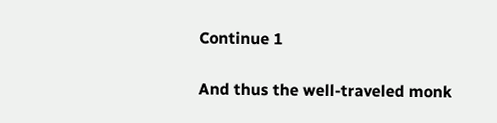Continue 1

And thus the well-traveled monk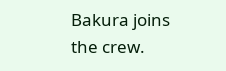Bakura joins the crew.